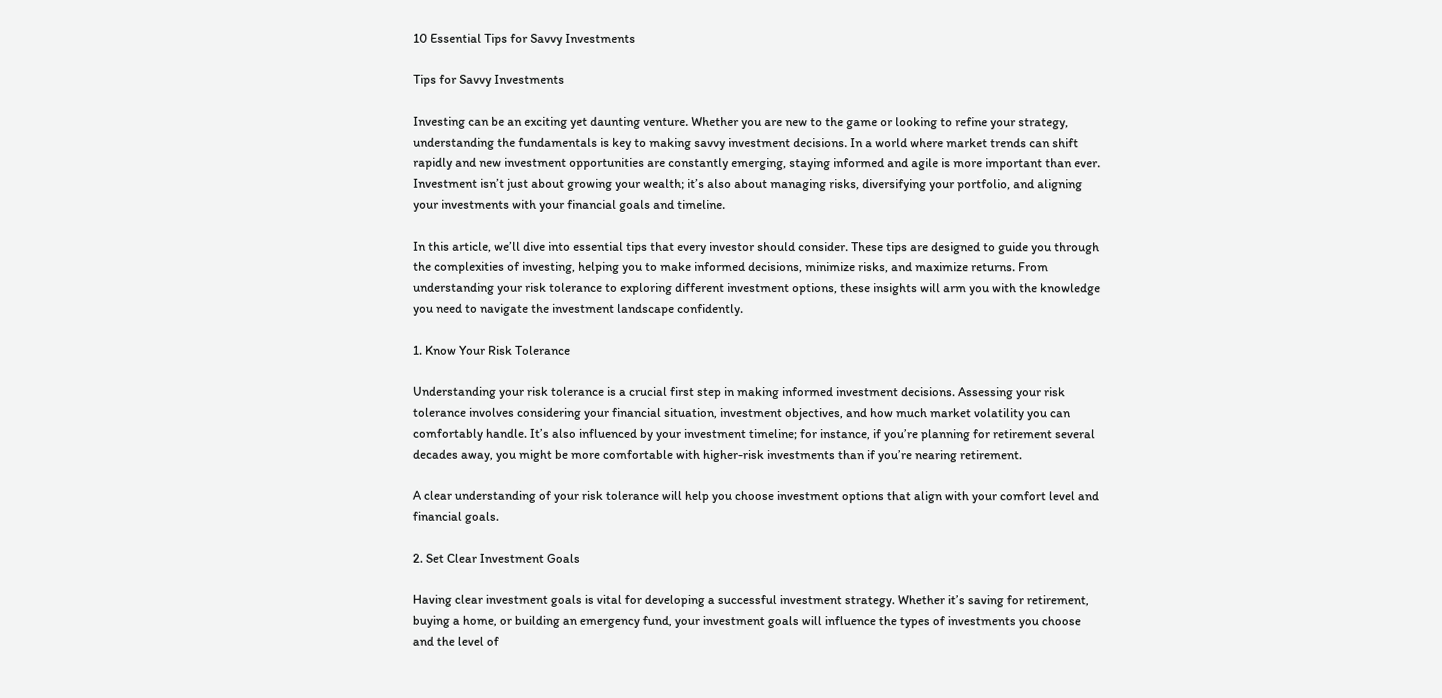10 Essential Tips for Savvy Investments

Tips for Savvy Investments

Investing can be an exciting yet daunting venture. Whether you are new to the game or looking to refine your strategy, understanding the fundamentals is key to making savvy investment decisions. In a world where market trends can shift rapidly and new investment opportunities are constantly emerging, staying informed and agile is more important than ever. Investment isn’t just about growing your wealth; it’s also about managing risks, diversifying your portfolio, and aligning your investments with your financial goals and timeline.

In this article, we’ll dive into essential tips that every investor should consider. These tips are designed to guide you through the complexities of investing, helping you to make informed decisions, minimize risks, and maximize returns. From understanding your risk tolerance to exploring different investment options, these insights will arm you with the knowledge you need to navigate the investment landscape confidently.

1. Know Your Risk Tolerance

Understanding your risk tolerance is a crucial first step in making informed investment decisions. Assessing your risk tolerance involves considering your financial situation, investment objectives, and how much market volatility you can comfortably handle. It’s also influenced by your investment timeline; for instance, if you’re planning for retirement several decades away, you might be more comfortable with higher-risk investments than if you’re nearing retirement.

A clear understanding of your risk tolerance will help you choose investment options that align with your comfort level and financial goals.

2. Set Clear Investment Goals

Having clear investment goals is vital for developing a successful investment strategy. Whether it’s saving for retirement, buying a home, or building an emergency fund, your investment goals will influence the types of investments you choose and the level of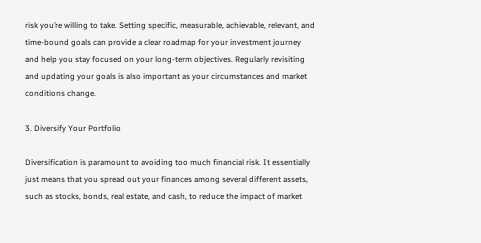risk you’re willing to take. Setting specific, measurable, achievable, relevant, and time-bound goals can provide a clear roadmap for your investment journey and help you stay focused on your long-term objectives. Regularly revisiting and updating your goals is also important as your circumstances and market conditions change.

3. Diversify Your Portfolio

Diversification is paramount to avoiding too much financial risk. It essentially just means that you spread out your finances among several different assets, such as stocks, bonds, real estate, and cash, to reduce the impact of market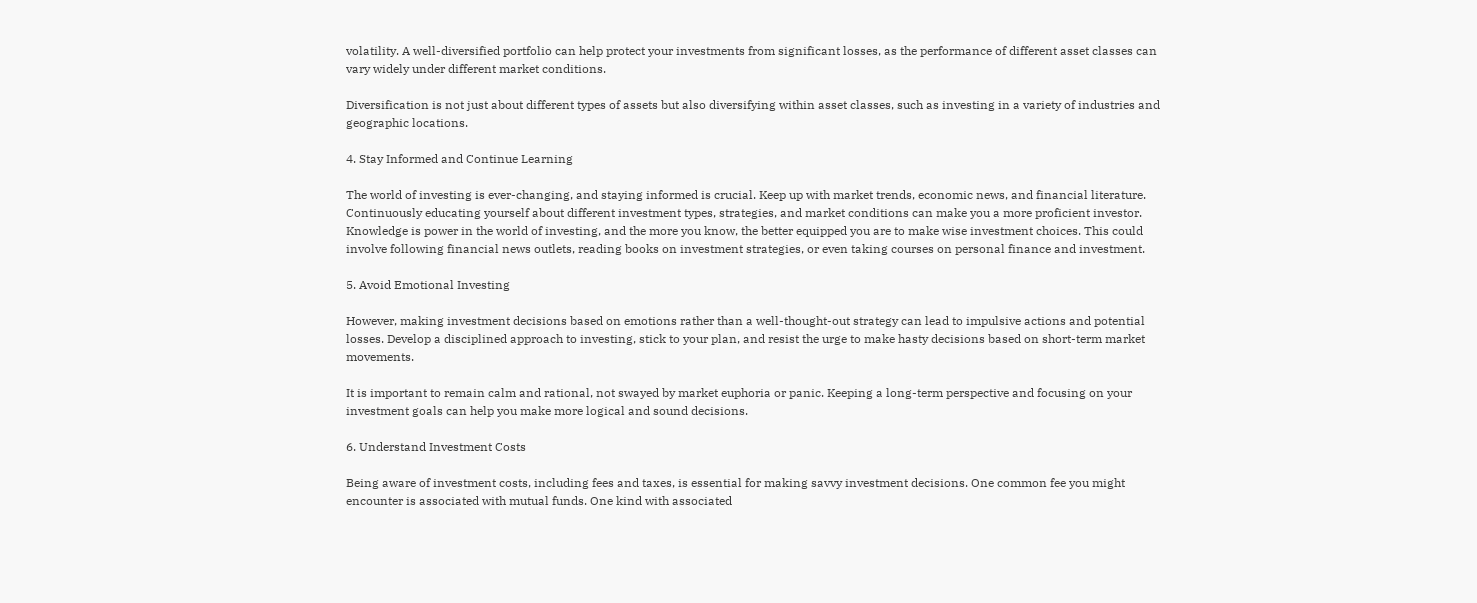volatility. A well-diversified portfolio can help protect your investments from significant losses, as the performance of different asset classes can vary widely under different market conditions.

Diversification is not just about different types of assets but also diversifying within asset classes, such as investing in a variety of industries and geographic locations.

4. Stay Informed and Continue Learning

The world of investing is ever-changing, and staying informed is crucial. Keep up with market trends, economic news, and financial literature. Continuously educating yourself about different investment types, strategies, and market conditions can make you a more proficient investor. Knowledge is power in the world of investing, and the more you know, the better equipped you are to make wise investment choices. This could involve following financial news outlets, reading books on investment strategies, or even taking courses on personal finance and investment.

5. Avoid Emotional Investing

However, making investment decisions based on emotions rather than a well-thought-out strategy can lead to impulsive actions and potential losses. Develop a disciplined approach to investing, stick to your plan, and resist the urge to make hasty decisions based on short-term market movements.

It is important to remain calm and rational, not swayed by market euphoria or panic. Keeping a long-term perspective and focusing on your investment goals can help you make more logical and sound decisions.

6. Understand Investment Costs

Being aware of investment costs, including fees and taxes, is essential for making savvy investment decisions. One common fee you might encounter is associated with mutual funds. One kind with associated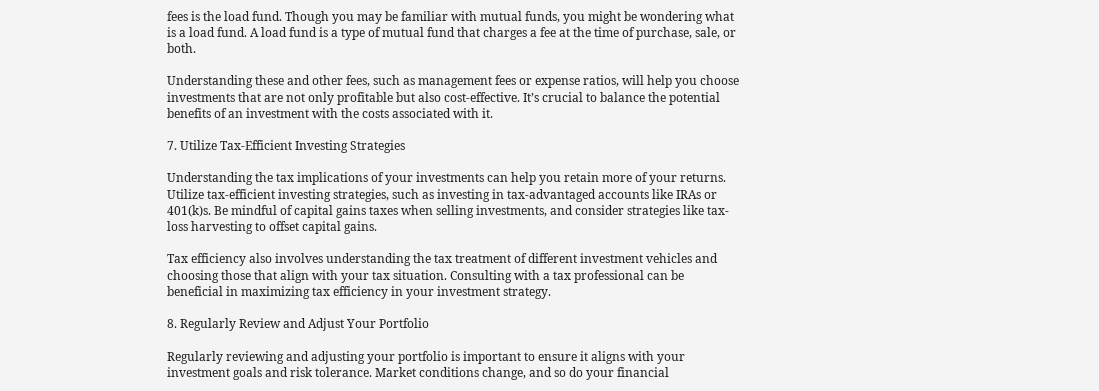fees is the load fund. Though you may be familiar with mutual funds, you might be wondering what is a load fund. A load fund is a type of mutual fund that charges a fee at the time of purchase, sale, or both.

Understanding these and other fees, such as management fees or expense ratios, will help you choose investments that are not only profitable but also cost-effective. It’s crucial to balance the potential benefits of an investment with the costs associated with it.

7. Utilize Tax-Efficient Investing Strategies

Understanding the tax implications of your investments can help you retain more of your returns. Utilize tax-efficient investing strategies, such as investing in tax-advantaged accounts like IRAs or 401(k)s. Be mindful of capital gains taxes when selling investments, and consider strategies like tax-loss harvesting to offset capital gains.

Tax efficiency also involves understanding the tax treatment of different investment vehicles and choosing those that align with your tax situation. Consulting with a tax professional can be beneficial in maximizing tax efficiency in your investment strategy.

8. Regularly Review and Adjust Your Portfolio

Regularly reviewing and adjusting your portfolio is important to ensure it aligns with your investment goals and risk tolerance. Market conditions change, and so do your financial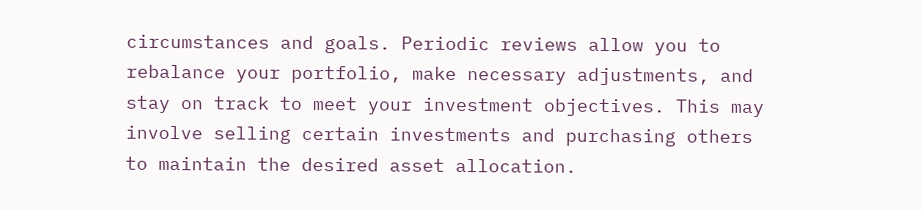circumstances and goals. Periodic reviews allow you to rebalance your portfolio, make necessary adjustments, and stay on track to meet your investment objectives. This may involve selling certain investments and purchasing others to maintain the desired asset allocation.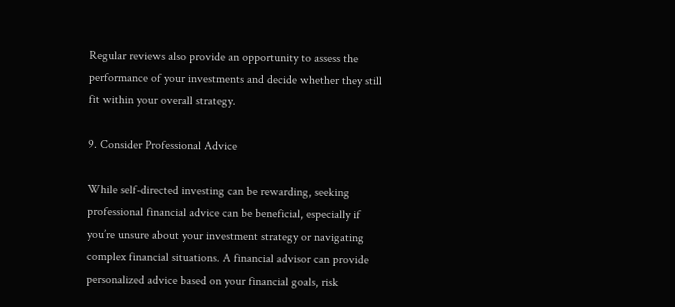Regular reviews also provide an opportunity to assess the performance of your investments and decide whether they still fit within your overall strategy.

9. Consider Professional Advice

While self-directed investing can be rewarding, seeking professional financial advice can be beneficial, especially if you’re unsure about your investment strategy or navigating complex financial situations. A financial advisor can provide personalized advice based on your financial goals, risk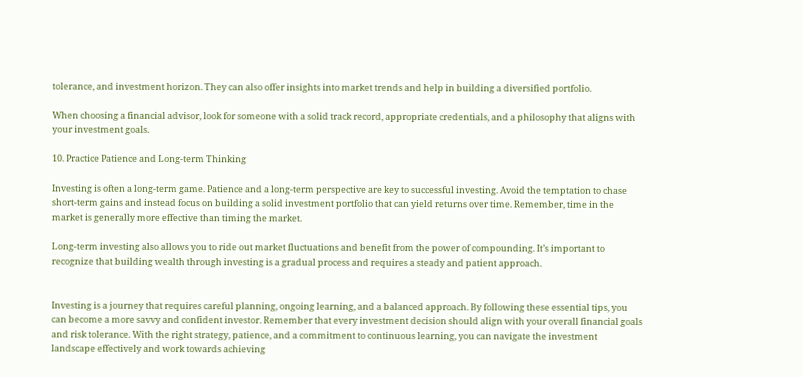tolerance, and investment horizon. They can also offer insights into market trends and help in building a diversified portfolio.

When choosing a financial advisor, look for someone with a solid track record, appropriate credentials, and a philosophy that aligns with your investment goals.

10. Practice Patience and Long-term Thinking

Investing is often a long-term game. Patience and a long-term perspective are key to successful investing. Avoid the temptation to chase short-term gains and instead focus on building a solid investment portfolio that can yield returns over time. Remember, time in the market is generally more effective than timing the market.

Long-term investing also allows you to ride out market fluctuations and benefit from the power of compounding. It’s important to recognize that building wealth through investing is a gradual process and requires a steady and patient approach.


Investing is a journey that requires careful planning, ongoing learning, and a balanced approach. By following these essential tips, you can become a more savvy and confident investor. Remember that every investment decision should align with your overall financial goals and risk tolerance. With the right strategy, patience, and a commitment to continuous learning, you can navigate the investment landscape effectively and work towards achieving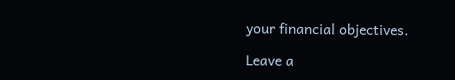your financial objectives.

Leave a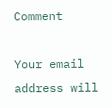Comment

Your email address will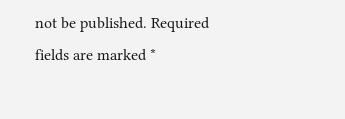not be published. Required fields are marked *